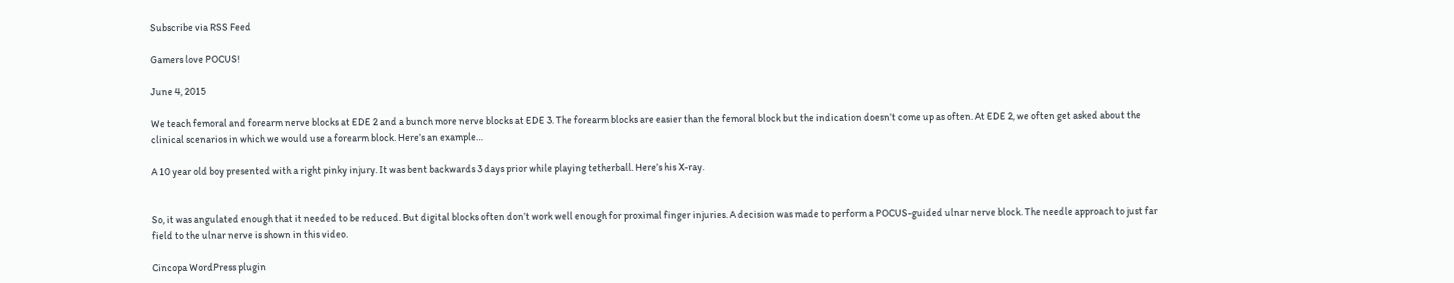Subscribe via RSS Feed

Gamers love POCUS!

June 4, 2015

We teach femoral and forearm nerve blocks at EDE 2 and a bunch more nerve blocks at EDE 3. The forearm blocks are easier than the femoral block but the indication doesn’t come up as often. At EDE 2, we often get asked about the clinical scenarios in which we would use a forearm block. Here’s an example…

A 10 year old boy presented with a right pinky injury. It was bent backwards 3 days prior while playing tetherball. Here’s his X-ray.


So, it was angulated enough that it needed to be reduced. But digital blocks often don’t work well enough for proximal finger injuries. A decision was made to perform a POCUS-guided ulnar nerve block. The needle approach to just far field to the ulnar nerve is shown in this video.

Cincopa WordPress plugin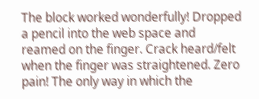The block worked wonderfully! Dropped a pencil into the web space and reamed on the finger. Crack heard/felt when the finger was straightened. Zero pain! The only way in which the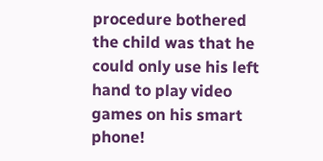procedure bothered the child was that he could only use his left hand to play video games on his smart phone!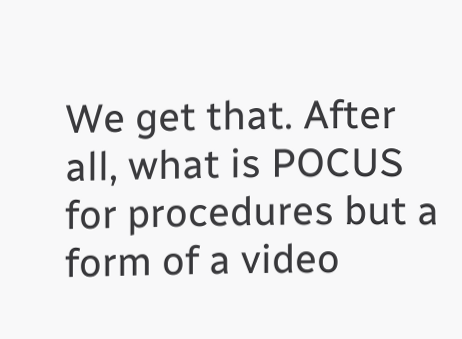We get that. After all, what is POCUS for procedures but a form of a video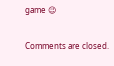game 😉

Comments are closed.